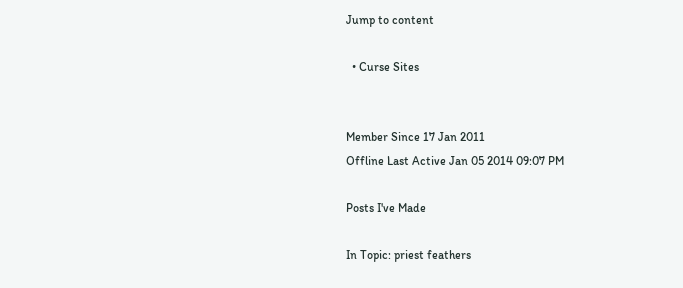Jump to content

  • Curse Sites


Member Since 17 Jan 2011
Offline Last Active Jan 05 2014 09:07 PM

Posts I've Made

In Topic: priest feathers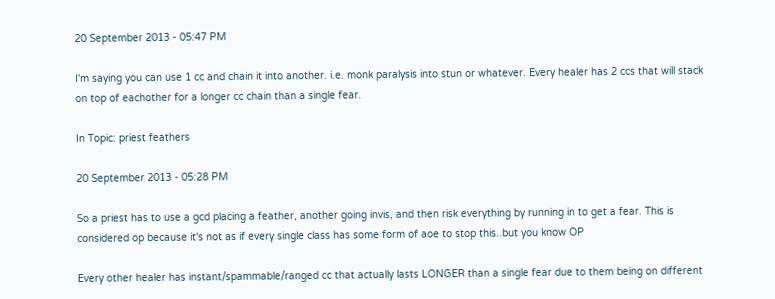20 September 2013 - 05:47 PM

I'm saying you can use 1 cc and chain it into another. i.e. monk paralysis into stun or whatever. Every healer has 2 ccs that will stack on top of eachother for a longer cc chain than a single fear.

In Topic: priest feathers

20 September 2013 - 05:28 PM

So a priest has to use a gcd placing a feather, another going invis, and then risk everything by running in to get a fear. This is considered op because it's not as if every single class has some form of aoe to stop this..but you know OP

Every other healer has instant/spammable/ranged cc that actually lasts LONGER than a single fear due to them being on different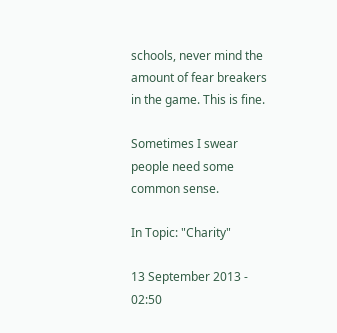schools, never mind the amount of fear breakers in the game. This is fine.

Sometimes I swear people need some common sense.

In Topic: "Charity"

13 September 2013 - 02:50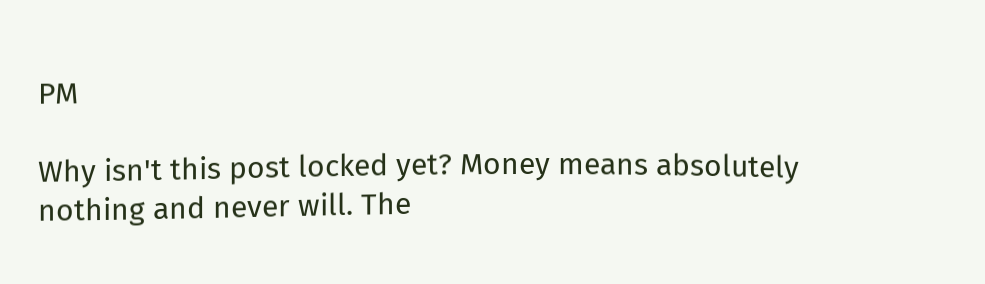PM

Why isn't this post locked yet? Money means absolutely nothing and never will. The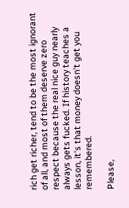rich get richer, tend to be the most ignorant of all, and most of them deserve zero respect because the real nice guy nearly always gets fucked. If history teaches a lesson, it's that money doesn't get you remembered.

Please,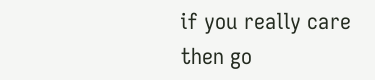if you really care then go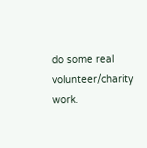do some real volunteer/charity work.